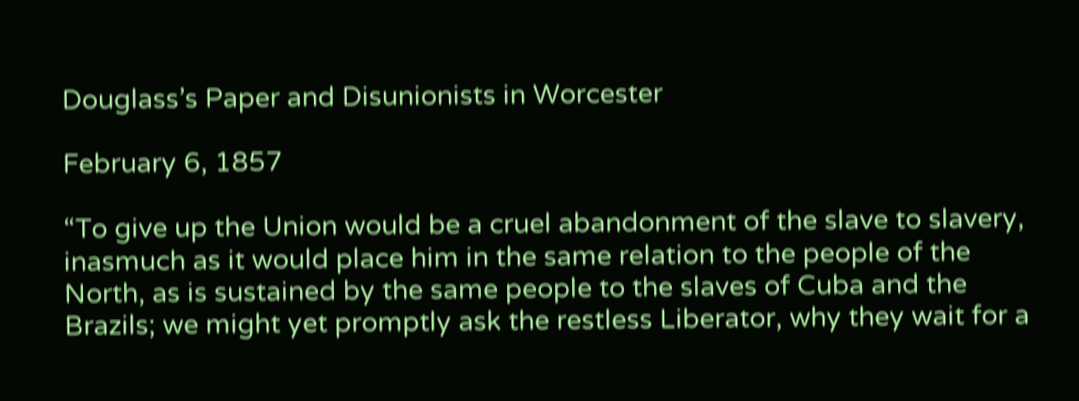Douglass’s Paper and Disunionists in Worcester

February 6, 1857

“To give up the Union would be a cruel abandonment of the slave to slavery, inasmuch as it would place him in the same relation to the people of the North, as is sustained by the same people to the slaves of Cuba and the Brazils; we might yet promptly ask the restless Liberator, why they wait for a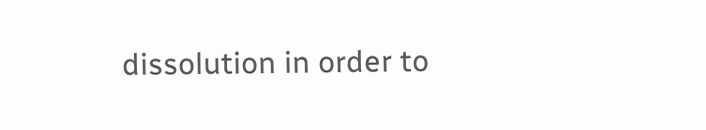dissolution in order to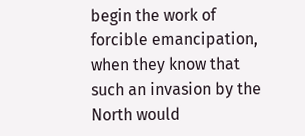begin the work of forcible emancipation, when they know that such an invasion by the North would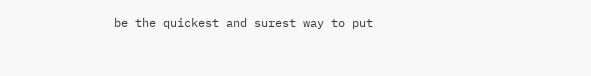be the quickest and surest way to put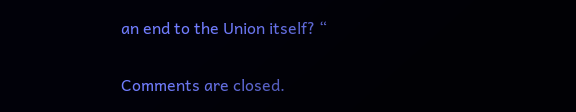an end to the Union itself? “

Comments are closed.